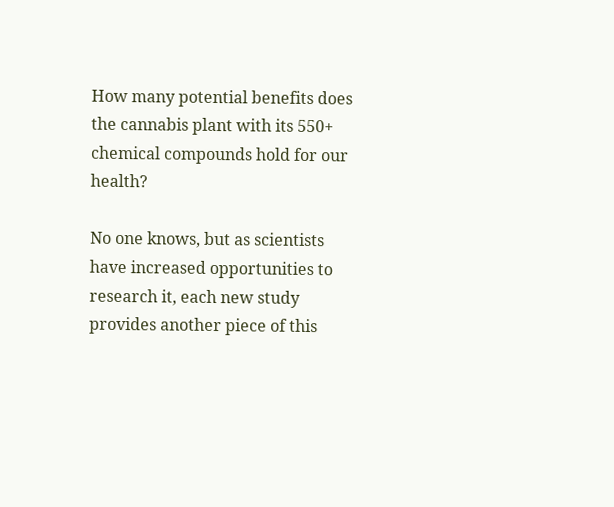How many potential benefits does the cannabis plant with its 550+ chemical compounds hold for our health?

No one knows, but as scientists have increased opportunities to research it, each new study provides another piece of this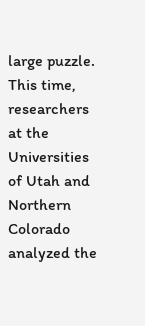large puzzle. This time, researchers at the Universities of Utah and Northern Colorado analyzed the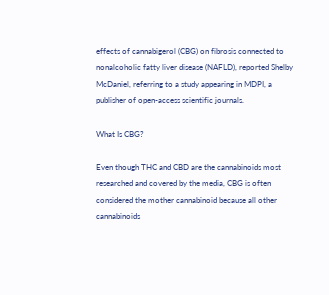effects of cannabigerol (CBG) on fibrosis connected to nonalcoholic fatty liver disease (NAFLD), reported Shelby McDaniel, referring to a study appearing in MDPI, a publisher of open-access scientific journals.

What Is CBG?

Even though THC and CBD are the cannabinoids most researched and covered by the media, CBG is often considered the mother cannabinoid because all other cannabinoids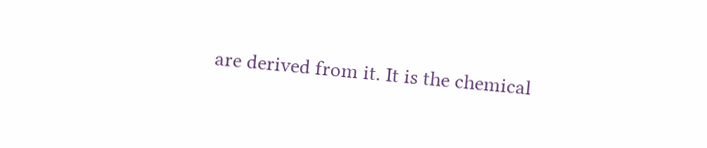are derived from it. It is the chemical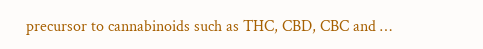precursor to cannabinoids such as THC, CBD, CBC and …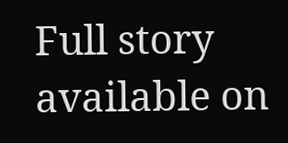Full story available on